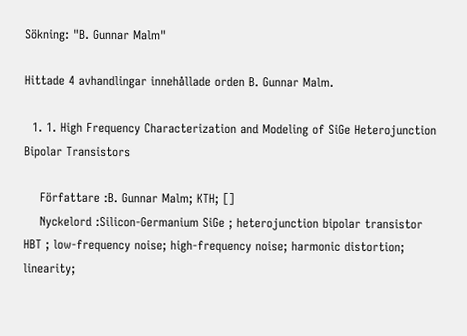Sökning: "B. Gunnar Malm"

Hittade 4 avhandlingar innehållade orden B. Gunnar Malm.

  1. 1. High Frequency Characterization and Modeling of SiGe Heterojunction Bipolar Transistors

    Författare :B. Gunnar Malm; KTH; []
    Nyckelord :Silicon-Germanium SiGe ; heterojunction bipolar transistor HBT ; low-frequency noise; high-frequency noise; harmonic distortion; linearity;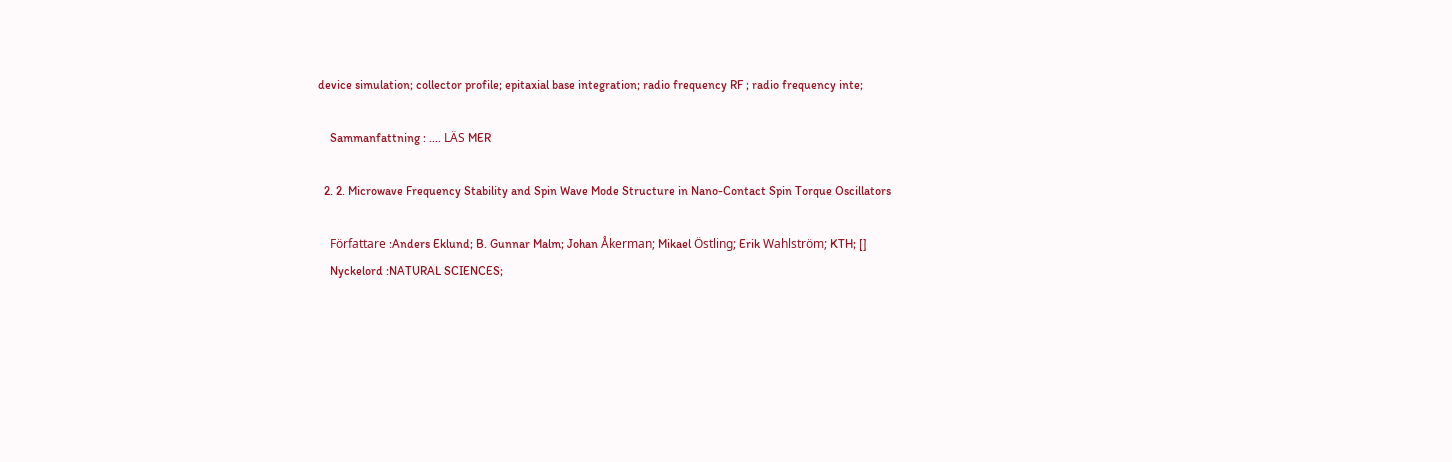device simulation; collector profile; epitaxial base integration; radio frequency RF ; radio frequency inte;

    Sammanfattning : .... LÄS MER

  2. 2. Microwave Frequency Stability and Spin Wave Mode Structure in Nano-Contact Spin Torque Oscillators

    Författare :Anders Eklund; B. Gunnar Malm; Johan Åkerman; Mikael Östling; Erik Wahlström; KTH; []
    Nyckelord :NATURAL SCIENCES;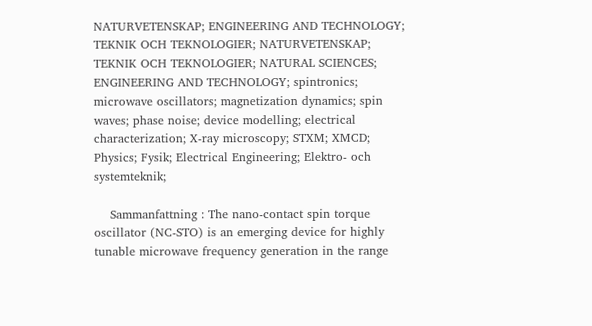NATURVETENSKAP; ENGINEERING AND TECHNOLOGY; TEKNIK OCH TEKNOLOGIER; NATURVETENSKAP; TEKNIK OCH TEKNOLOGIER; NATURAL SCIENCES; ENGINEERING AND TECHNOLOGY; spintronics; microwave oscillators; magnetization dynamics; spin waves; phase noise; device modelling; electrical characterization; X-ray microscopy; STXM; XMCD; Physics; Fysik; Electrical Engineering; Elektro- och systemteknik;

    Sammanfattning : The nano-contact spin torque oscillator (NC-STO) is an emerging device for highly tunable microwave frequency generation in the range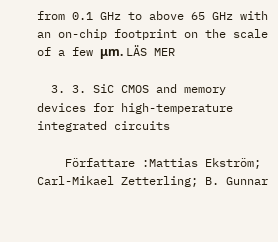from 0.1 GHz to above 65 GHz with an on-chip footprint on the scale of a few μm. LÄS MER

  3. 3. SiC CMOS and memory devices for high-temperature integrated circuits

    Författare :Mattias Ekström; Carl-Mikael Zetterling; B. Gunnar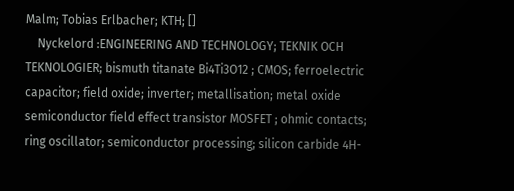Malm; Tobias Erlbacher; KTH; []
    Nyckelord :ENGINEERING AND TECHNOLOGY; TEKNIK OCH TEKNOLOGIER; bismuth titanate Bi4Ti3O12 ; CMOS; ferroelectric capacitor; field oxide; inverter; metallisation; metal oxide semiconductor field effect transistor MOSFET ; ohmic contacts; ring oscillator; semiconductor processing; silicon carbide 4H-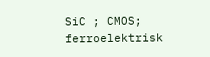SiC ; CMOS; ferroelektrisk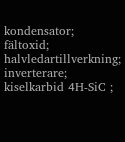kondensator; fältoxid; halvledartillverkning; inverterare; kiselkarbid 4H-SiC ;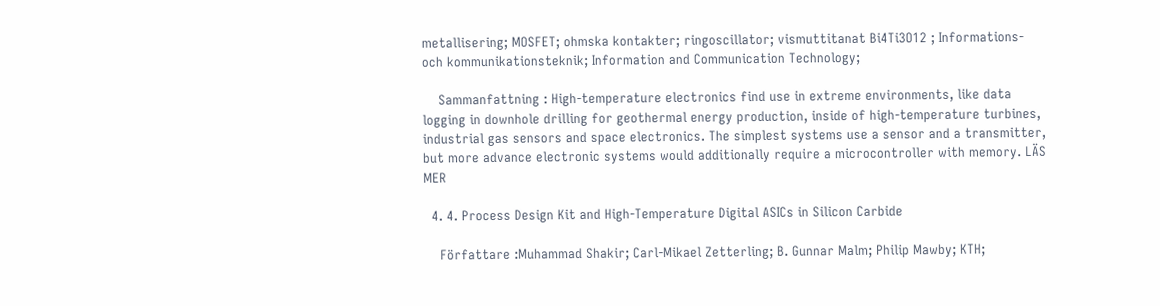metallisering; MOSFET; ohmska kontakter; ringoscillator; vismuttitanat Bi4Ti3O12 ; Informations- och kommunikationsteknik; Information and Communication Technology;

    Sammanfattning : High-temperature electronics find use in extreme environments, like data logging in downhole drilling for geothermal energy production, inside of high-temperature turbines, industrial gas sensors and space electronics. The simplest systems use a sensor and a transmitter, but more advance electronic systems would additionally require a microcontroller with memory. LÄS MER

  4. 4. Process Design Kit and High-Temperature Digital ASICs in Silicon Carbide

    Författare :Muhammad Shakir; Carl-Mikael Zetterling; B. Gunnar Malm; Philip Mawby; KTH;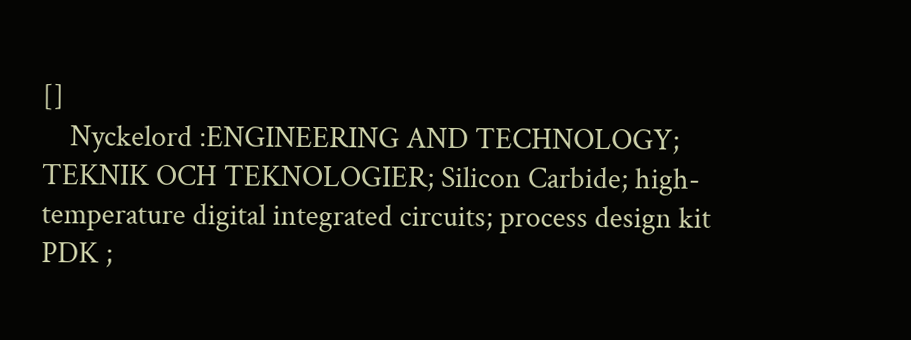[]
    Nyckelord :ENGINEERING AND TECHNOLOGY; TEKNIK OCH TEKNOLOGIER; Silicon Carbide; high-temperature digital integrated circuits; process design kit PDK ;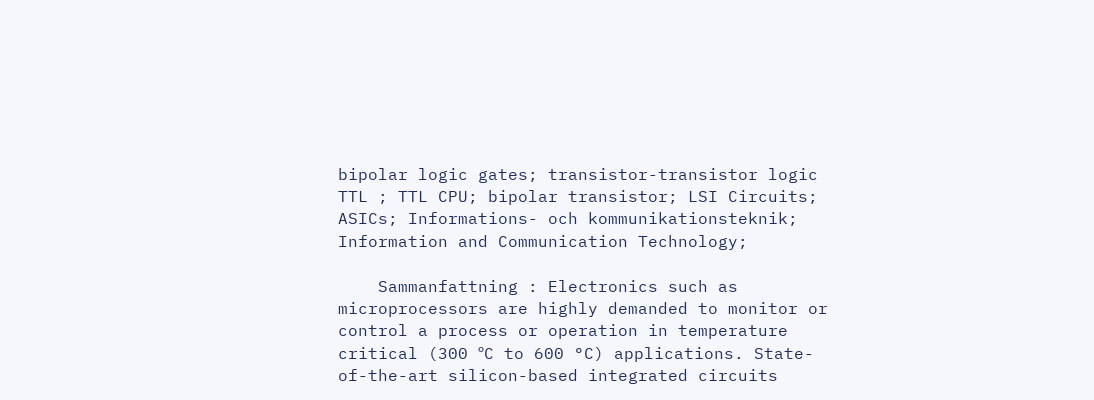bipolar logic gates; transistor-transistor logic TTL ; TTL CPU; bipolar transistor; LSI Circuits; ASICs; Informations- och kommunikationsteknik; Information and Communication Technology;

    Sammanfattning : Electronics such as microprocessors are highly demanded to monitor or control a process or operation in temperature critical (300 ºC to 600 °C) applications. State-of-the-art silicon-based integrated circuits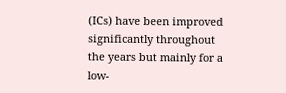(ICs) have been improved significantly throughout the years but mainly for a low-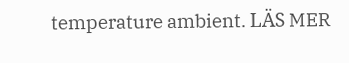temperature ambient. LÄS MER